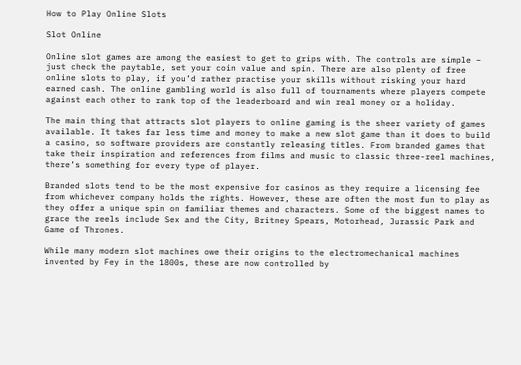How to Play Online Slots

Slot Online

Online slot games are among the easiest to get to grips with. The controls are simple – just check the paytable, set your coin value and spin. There are also plenty of free online slots to play, if you’d rather practise your skills without risking your hard earned cash. The online gambling world is also full of tournaments where players compete against each other to rank top of the leaderboard and win real money or a holiday.

The main thing that attracts slot players to online gaming is the sheer variety of games available. It takes far less time and money to make a new slot game than it does to build a casino, so software providers are constantly releasing titles. From branded games that take their inspiration and references from films and music to classic three-reel machines, there’s something for every type of player.

Branded slots tend to be the most expensive for casinos as they require a licensing fee from whichever company holds the rights. However, these are often the most fun to play as they offer a unique spin on familiar themes and characters. Some of the biggest names to grace the reels include Sex and the City, Britney Spears, Motorhead, Jurassic Park and Game of Thrones.

While many modern slot machines owe their origins to the electromechanical machines invented by Fey in the 1800s, these are now controlled by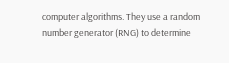computer algorithms. They use a random number generator (RNG) to determine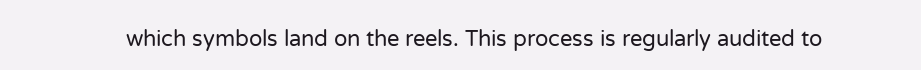which symbols land on the reels. This process is regularly audited to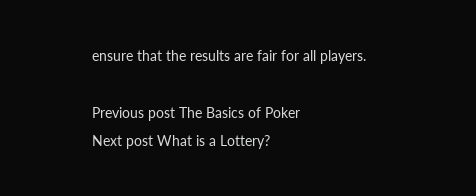ensure that the results are fair for all players.

Previous post The Basics of Poker
Next post What is a Lottery?